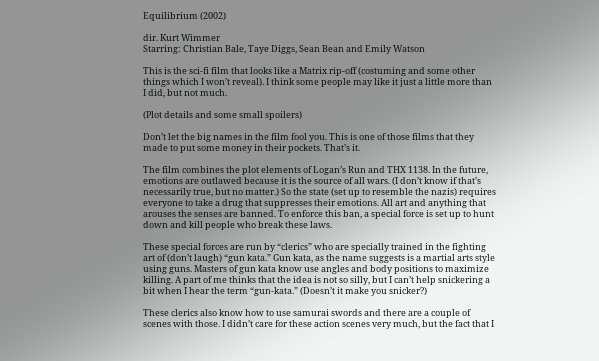Equilibrium (2002)

dir. Kurt Wimmer
Starring: Christian Bale, Taye Diggs, Sean Bean and Emily Watson

This is the sci-fi film that looks like a Matrix rip-off (costuming and some other things which I won’t reveal). I think some people may like it just a little more than I did, but not much.

(Plot details and some small spoilers)

Don’t let the big names in the film fool you. This is one of those films that they made to put some money in their pockets. That’s it.

The film combines the plot elements of Logan’s Run and THX 1138. In the future, emotions are outlawed because it is the source of all wars. (I don’t know if that’s necessarily true, but no matter.) So the state (set up to resemble the nazis) requires everyone to take a drug that suppresses their emotions. All art and anything that arouses the senses are banned. To enforce this ban, a special force is set up to hunt down and kill people who break these laws.

These special forces are run by “clerics” who are specially trained in the fighting art of (don’t laugh) “gun kata.” Gun kata, as the name suggests is a martial arts style using guns. Masters of gun kata know use angles and body positions to maximize killing. A part of me thinks that the idea is not so silly, but I can’t help snickering a bit when I hear the term “gun-kata.” (Doesn’t it make you snicker?)

These clerics also know how to use samurai swords and there are a couple of scenes with those. I didn’t care for these action scenes very much, but the fact that I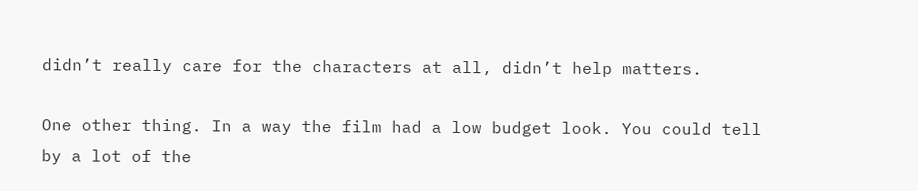didn’t really care for the characters at all, didn’t help matters.

One other thing. In a way the film had a low budget look. You could tell by a lot of the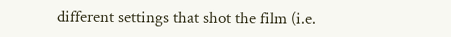different settings that shot the film (i.e.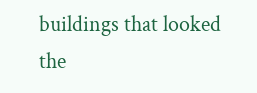buildings that looked the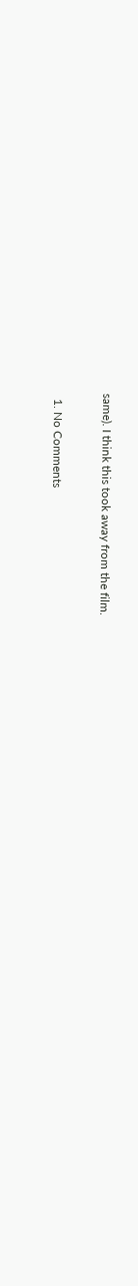same). I think this took away from the film.

  1. No Comments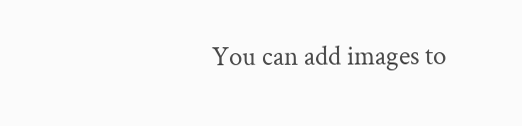You can add images to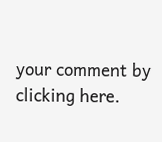your comment by clicking here.